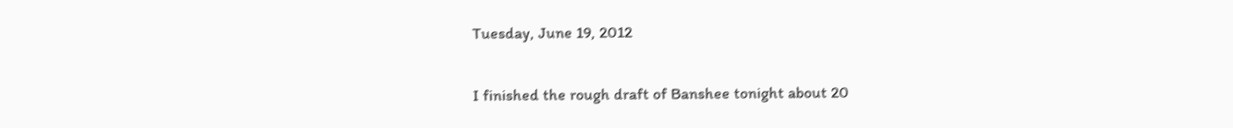Tuesday, June 19, 2012


I finished the rough draft of Banshee tonight about 20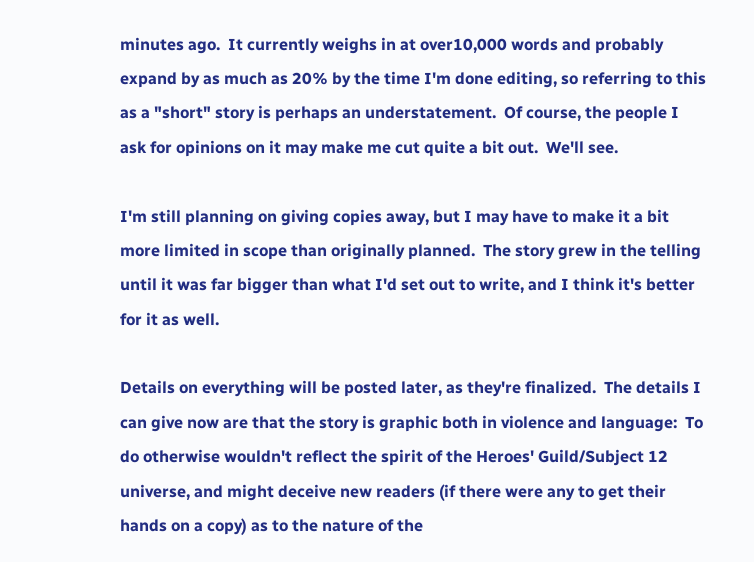minutes ago.  It currently weighs in at over10,000 words and probably expand by as much as 20% by the time I'm done editing, so referring to this as a "short" story is perhaps an understatement.  Of course, the people I ask for opinions on it may make me cut quite a bit out.  We'll see.

I'm still planning on giving copies away, but I may have to make it a bit more limited in scope than originally planned.  The story grew in the telling until it was far bigger than what I'd set out to write, and I think it's better for it as well.

Details on everything will be posted later, as they're finalized.  The details I can give now are that the story is graphic both in violence and language:  To do otherwise wouldn't reflect the spirit of the Heroes' Guild/Subject 12 universe, and might deceive new readers (if there were any to get their hands on a copy) as to the nature of the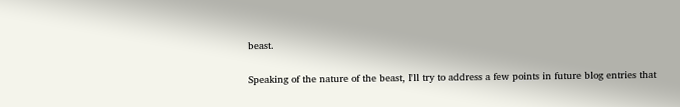beast.

Speaking of the nature of the beast, I'll try to address a few points in future blog entries that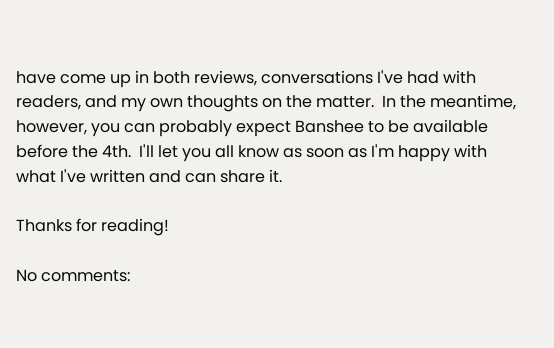have come up in both reviews, conversations I've had with readers, and my own thoughts on the matter.  In the meantime, however, you can probably expect Banshee to be available before the 4th.  I'll let you all know as soon as I'm happy with what I've written and can share it.

Thanks for reading!

No comments: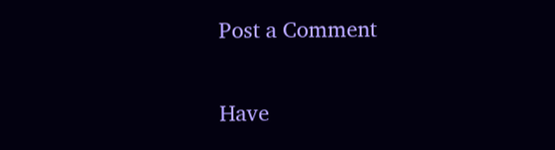Post a Comment

Have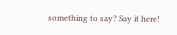something to say? Say it here!